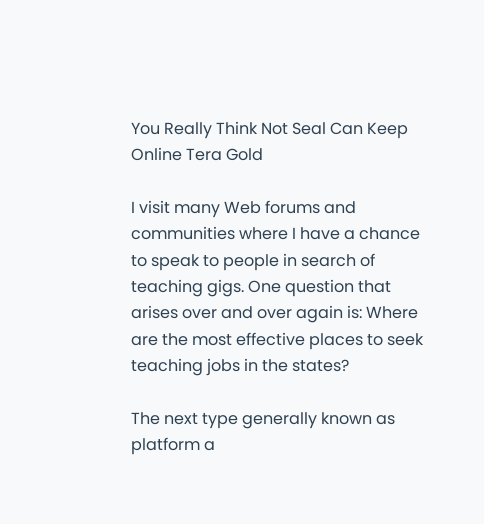You Really Think Not Seal Can Keep Online Tera Gold

I visit many Web forums and communities where I have a chance to speak to people in search of teaching gigs. One question that arises over and over again is: Where are the most effective places to seek teaching jobs in the states?

The next type generally known as platform a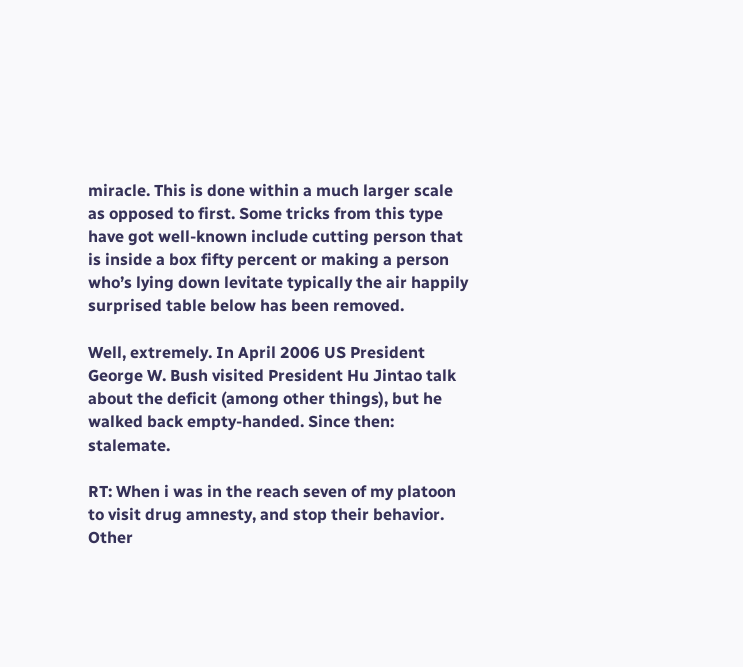miracle. This is done within a much larger scale as opposed to first. Some tricks from this type have got well-known include cutting person that is inside a box fifty percent or making a person who’s lying down levitate typically the air happily surprised table below has been removed.

Well, extremely. In April 2006 US President George W. Bush visited President Hu Jintao talk about the deficit (among other things), but he walked back empty-handed. Since then: stalemate.

RT: When i was in the reach seven of my platoon to visit drug amnesty, and stop their behavior. Other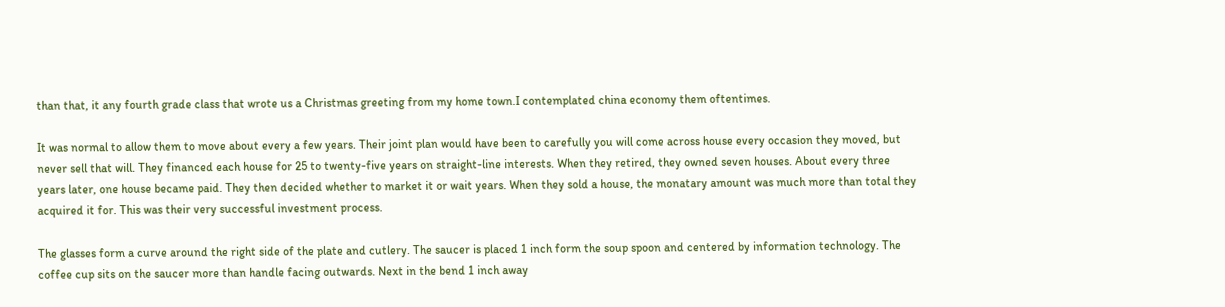than that, it any fourth grade class that wrote us a Christmas greeting from my home town.I contemplated china economy them oftentimes.

It was normal to allow them to move about every a few years. Their joint plan would have been to carefully you will come across house every occasion they moved, but never sell that will. They financed each house for 25 to twenty-five years on straight-line interests. When they retired, they owned seven houses. About every three years later, one house became paid. They then decided whether to market it or wait years. When they sold a house, the monatary amount was much more than total they acquired it for. This was their very successful investment process.

The glasses form a curve around the right side of the plate and cutlery. The saucer is placed 1 inch form the soup spoon and centered by information technology. The coffee cup sits on the saucer more than handle facing outwards. Next in the bend 1 inch away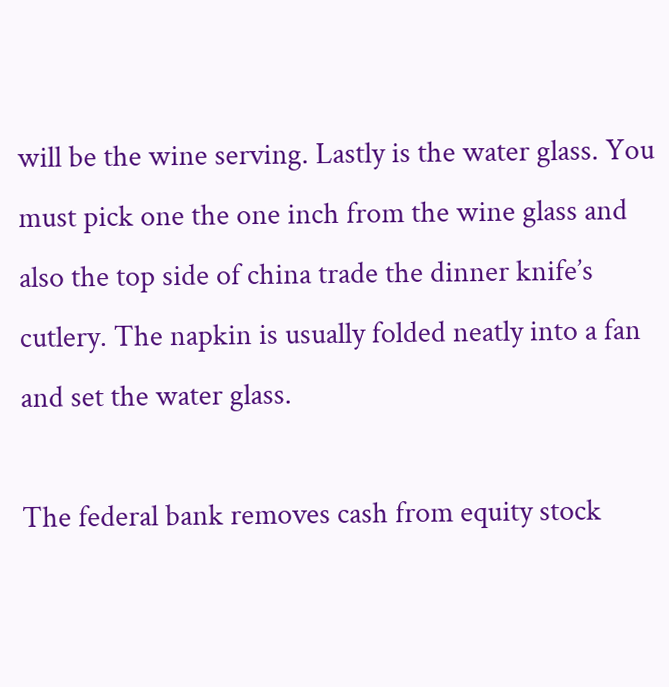will be the wine serving. Lastly is the water glass. You must pick one the one inch from the wine glass and also the top side of china trade the dinner knife’s cutlery. The napkin is usually folded neatly into a fan and set the water glass.

The federal bank removes cash from equity stock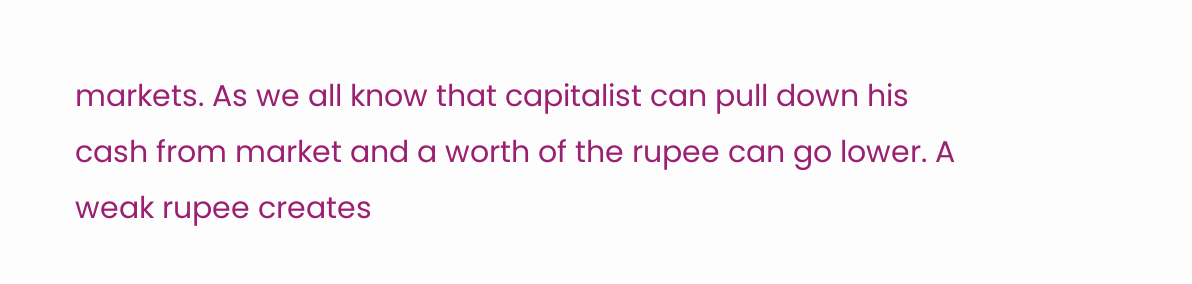markets. As we all know that capitalist can pull down his cash from market and a worth of the rupee can go lower. A weak rupee creates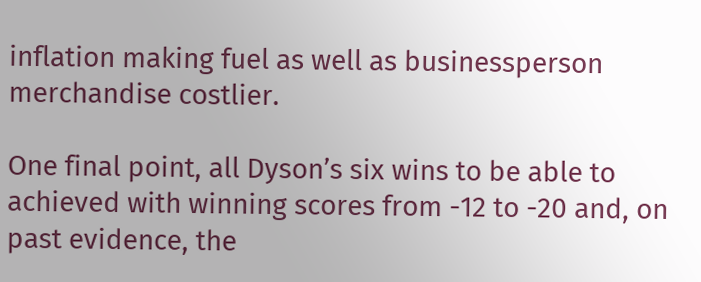inflation making fuel as well as businessperson merchandise costlier.

One final point, all Dyson’s six wins to be able to achieved with winning scores from -12 to -20 and, on past evidence, the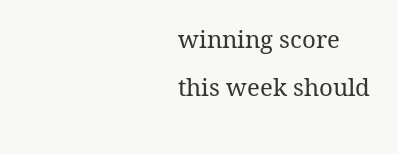winning score this week should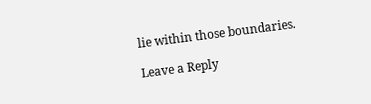lie within those boundaries.

Leave a Reply